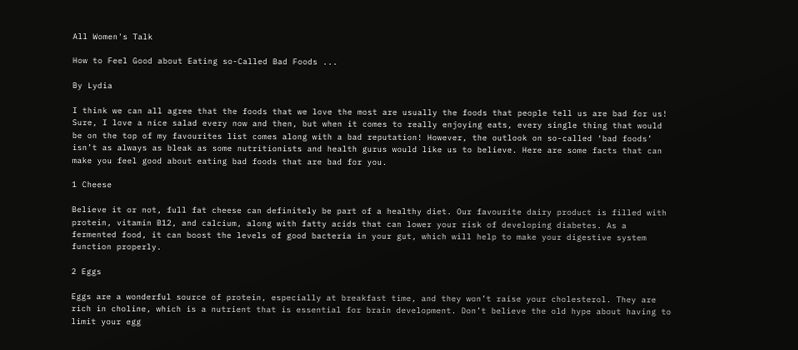All Women's Talk

How to Feel Good about Eating so-Called Bad Foods ...

By Lydia

I think we can all agree that the foods that we love the most are usually the foods that people tell us are bad for us! Sure, I love a nice salad every now and then, but when it comes to really enjoying eats, every single thing that would be on the top of my favourites list comes along with a bad reputation! However, the outlook on so-called ‘bad foods’ isn’t as always as bleak as some nutritionists and health gurus would like us to believe. Here are some facts that can make you feel good about eating bad foods that are bad for you.

1 Cheese

Believe it or not, full fat cheese can definitely be part of a healthy diet. Our favourite dairy product is filled with protein, vitamin B12, and calcium, along with fatty acids that can lower your risk of developing diabetes. As a fermented food, it can boost the levels of good bacteria in your gut, which will help to make your digestive system function properly.

2 Eggs

Eggs are a wonderful source of protein, especially at breakfast time, and they won’t raise your cholesterol. They are rich in choline, which is a nutrient that is essential for brain development. Don’t believe the old hype about having to limit your egg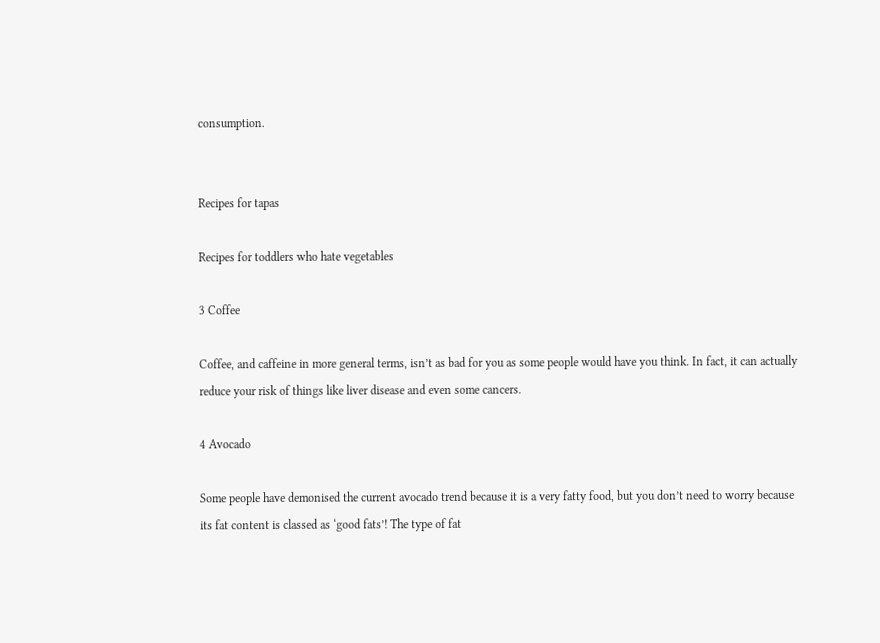consumption.


Recipes for tapas

Recipes for toddlers who hate vegetables

3 Coffee

Coffee, and caffeine in more general terms, isn’t as bad for you as some people would have you think. In fact, it can actually reduce your risk of things like liver disease and even some cancers.

4 Avocado

Some people have demonised the current avocado trend because it is a very fatty food, but you don’t need to worry because its fat content is classed as ‘good fats’! The type of fat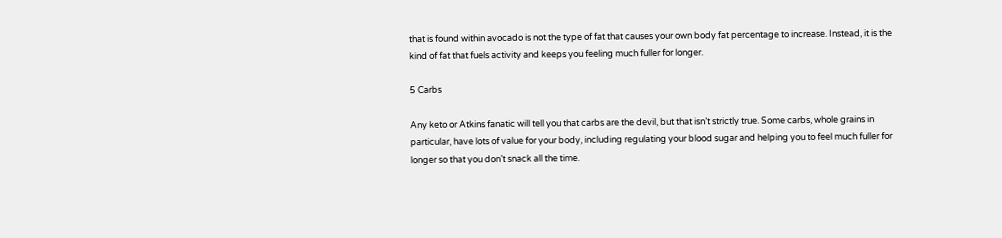that is found within avocado is not the type of fat that causes your own body fat percentage to increase. Instead, it is the kind of fat that fuels activity and keeps you feeling much fuller for longer.

5 Carbs

Any keto or Atkins fanatic will tell you that carbs are the devil, but that isn’t strictly true. Some carbs, whole grains in particular, have lots of value for your body, including regulating your blood sugar and helping you to feel much fuller for longer so that you don’t snack all the time.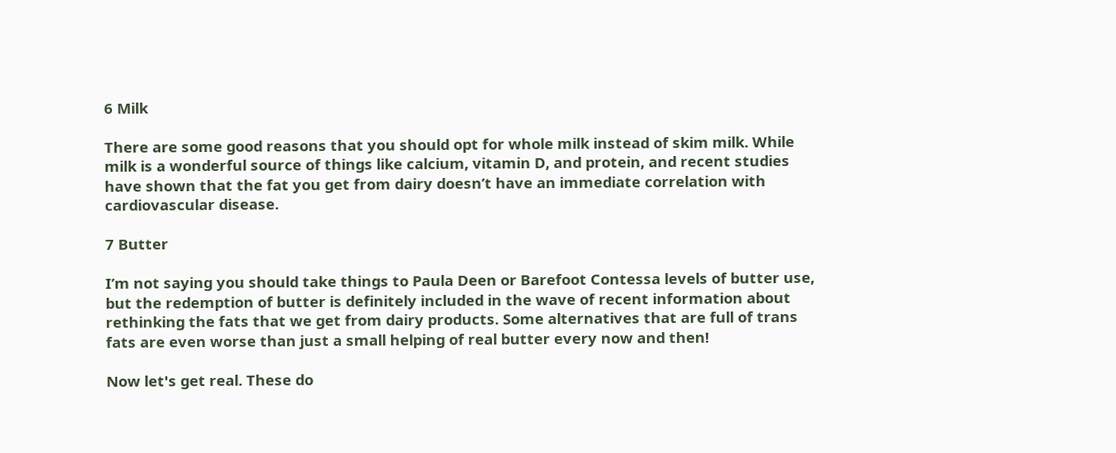6 Milk

There are some good reasons that you should opt for whole milk instead of skim milk. While milk is a wonderful source of things like calcium, vitamin D, and protein, and recent studies have shown that the fat you get from dairy doesn’t have an immediate correlation with cardiovascular disease.

7 Butter

I’m not saying you should take things to Paula Deen or Barefoot Contessa levels of butter use, but the redemption of butter is definitely included in the wave of recent information about rethinking the fats that we get from dairy products. Some alternatives that are full of trans fats are even worse than just a small helping of real butter every now and then!

Now let's get real. These do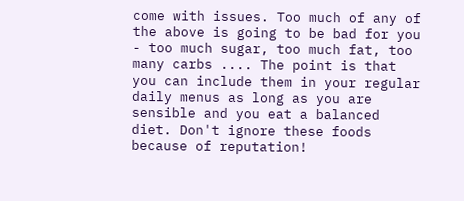come with issues. Too much of any of the above is going to be bad for you - too much sugar, too much fat, too many carbs .... The point is that you can include them in your regular daily menus as long as you are sensible and you eat a balanced diet. Don't ignore these foods because of reputation!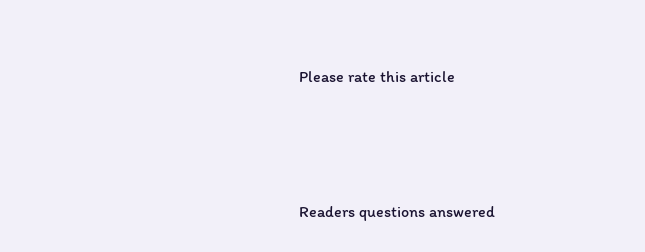Please rate this article




Readers questions answered